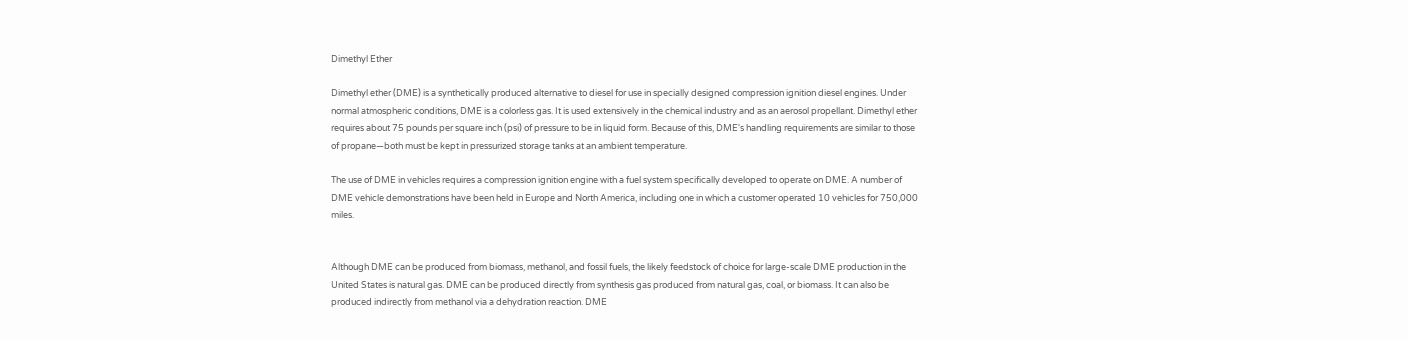Dimethyl Ether

Dimethyl ether (DME) is a synthetically produced alternative to diesel for use in specially designed compression ignition diesel engines. Under normal atmospheric conditions, DME is a colorless gas. It is used extensively in the chemical industry and as an aerosol propellant. Dimethyl ether requires about 75 pounds per square inch (psi) of pressure to be in liquid form. Because of this, DME's handling requirements are similar to those of propane—both must be kept in pressurized storage tanks at an ambient temperature.

The use of DME in vehicles requires a compression ignition engine with a fuel system specifically developed to operate on DME. A number of DME vehicle demonstrations have been held in Europe and North America, including one in which a customer operated 10 vehicles for 750,000 miles.


Although DME can be produced from biomass, methanol, and fossil fuels, the likely feedstock of choice for large-scale DME production in the United States is natural gas. DME can be produced directly from synthesis gas produced from natural gas, coal, or biomass. It can also be produced indirectly from methanol via a dehydration reaction. DME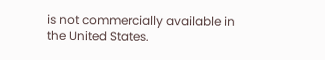is not commercially available in the United States.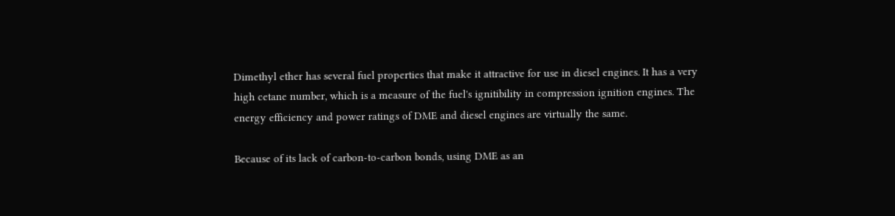Dimethyl ether has several fuel properties that make it attractive for use in diesel engines. It has a very high cetane number, which is a measure of the fuel's ignitibility in compression ignition engines. The energy efficiency and power ratings of DME and diesel engines are virtually the same.

Because of its lack of carbon-to-carbon bonds, using DME as an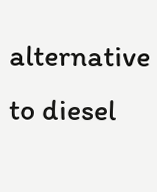alternative to diesel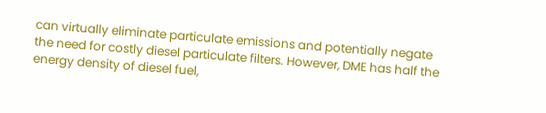can virtually eliminate particulate emissions and potentially negate the need for costly diesel particulate filters. However, DME has half the energy density of diesel fuel,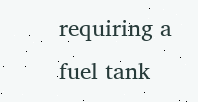requiring a fuel tank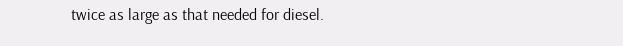twice as large as that needed for diesel.